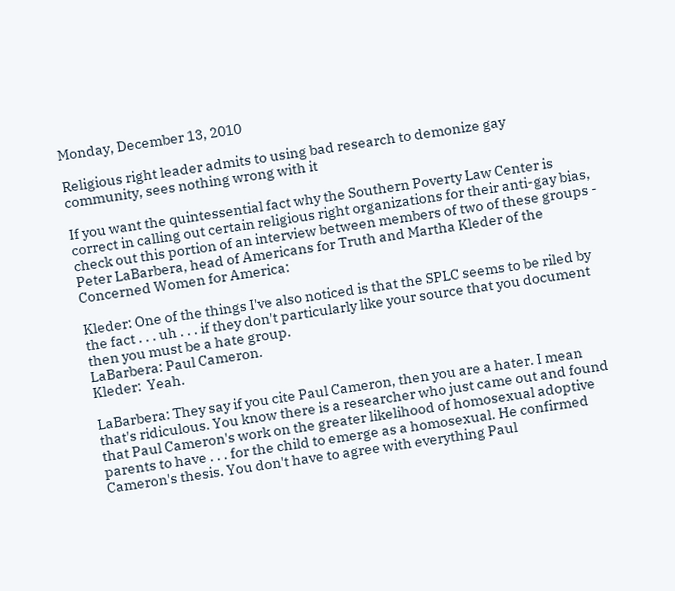Monday, December 13, 2010

Religious right leader admits to using bad research to demonize gay community, sees nothing wrong with it

If you want the quintessential fact why the Southern Poverty Law Center is correct in calling out certain religious right organizations for their anti-gay bias, check out this portion of an interview between members of two of these groups -  Peter LaBarbera, head of Americans for Truth and Martha Kleder of the Concerned Women for America:

Kleder: One of the things I've also noticed is that the SPLC seems to be riled by the fact . . . uh . . . if they don't particularly like your source that you document then you must be a hate group.
LaBarbera: Paul Cameron.
Kleder:  Yeah.

LaBarbera: They say if you cite Paul Cameron, then you are a hater. I mean that's ridiculous. You know there is a researcher who just came out and found that Paul Cameron's work on the greater likelihood of homosexual adoptive parents to have . . . for the child to emerge as a homosexual. He confirmed Cameron's thesis. You don't have to agree with everything Paul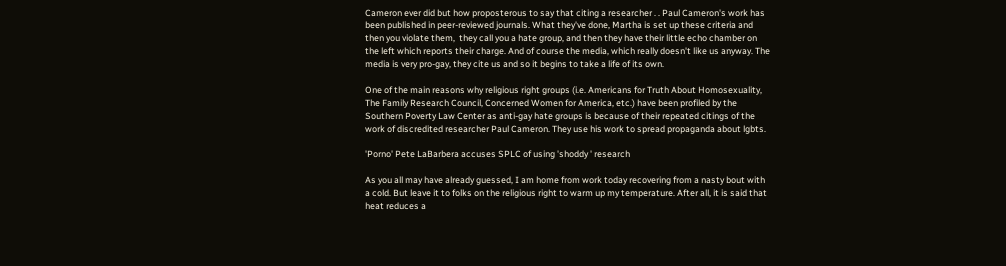Cameron ever did but how proposterous to say that citing a researcher . . Paul Cameron's work has been published in peer-reviewed journals. What they've done, Martha is set up these criteria and then you violate them,  they call you a hate group, and then they have their little echo chamber on the left which reports their charge. And of course the media, which really doesn't like us anyway. The media is very pro-gay, they cite us and so it begins to take a life of its own.

One of the main reasons why religious right groups (i.e. Americans for Truth About Homosexuality, The Family Research Council, Concerned Women for America, etc.) have been profiled by the Southern Poverty Law Center as anti-gay hate groups is because of their repeated citings of the work of discredited researcher Paul Cameron. They use his work to spread propaganda about lgbts.

'Porno' Pete LaBarbera accuses SPLC of using 'shoddy ' research

As you all may have already guessed, I am home from work today recovering from a nasty bout with a cold. But leave it to folks on the religious right to warm up my temperature. After all, it is said that heat reduces a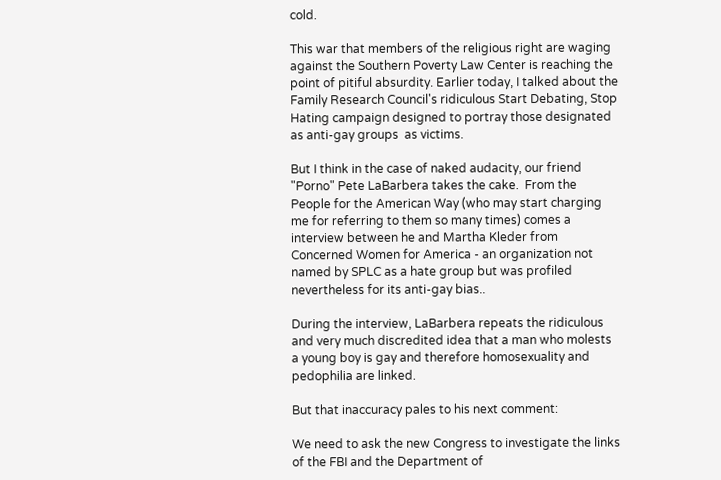cold.

This war that members of the religious right are waging against the Southern Poverty Law Center is reaching the point of pitiful absurdity. Earlier today, I talked about the Family Research Council's ridiculous Start Debating, Stop Hating campaign designed to portray those designated as anti-gay groups  as victims.

But I think in the case of naked audacity, our friend "Porno" Pete LaBarbera takes the cake.  From the People for the American Way (who may start charging me for referring to them so many times) comes a interview between he and Martha Kleder from Concerned Women for America - an organization not named by SPLC as a hate group but was profiled nevertheless for its anti-gay bias..

During the interview, LaBarbera repeats the ridiculous and very much discredited idea that a man who molests a young boy is gay and therefore homosexuality and pedophilia are linked.

But that inaccuracy pales to his next comment:

We need to ask the new Congress to investigate the links of the FBI and the Department of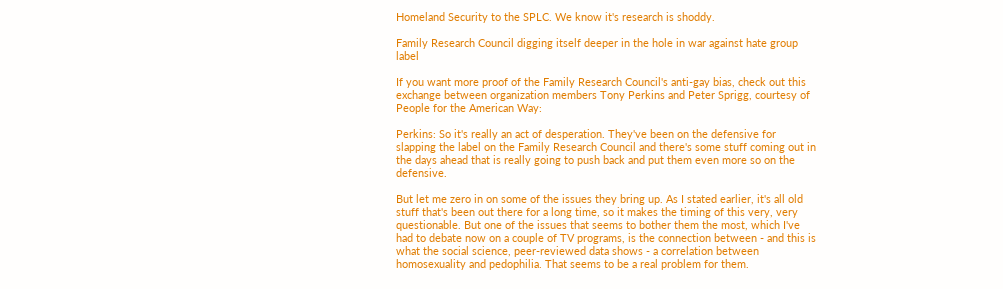Homeland Security to the SPLC. We know it's research is shoddy.

Family Research Council digging itself deeper in the hole in war against hate group label

If you want more proof of the Family Research Council's anti-gay bias, check out this exchange between organization members Tony Perkins and Peter Sprigg, courtesy of People for the American Way:

Perkins: So it's really an act of desperation. They've been on the defensive for slapping the label on the Family Research Council and there's some stuff coming out in the days ahead that is really going to push back and put them even more so on the defensive.

But let me zero in on some of the issues they bring up. As I stated earlier, it's all old stuff that's been out there for a long time, so it makes the timing of this very, very questionable. But one of the issues that seems to bother them the most, which I've had to debate now on a couple of TV programs, is the connection between - and this is what the social science, peer-reviewed data shows - a correlation between homosexuality and pedophilia. That seems to be a real problem for them.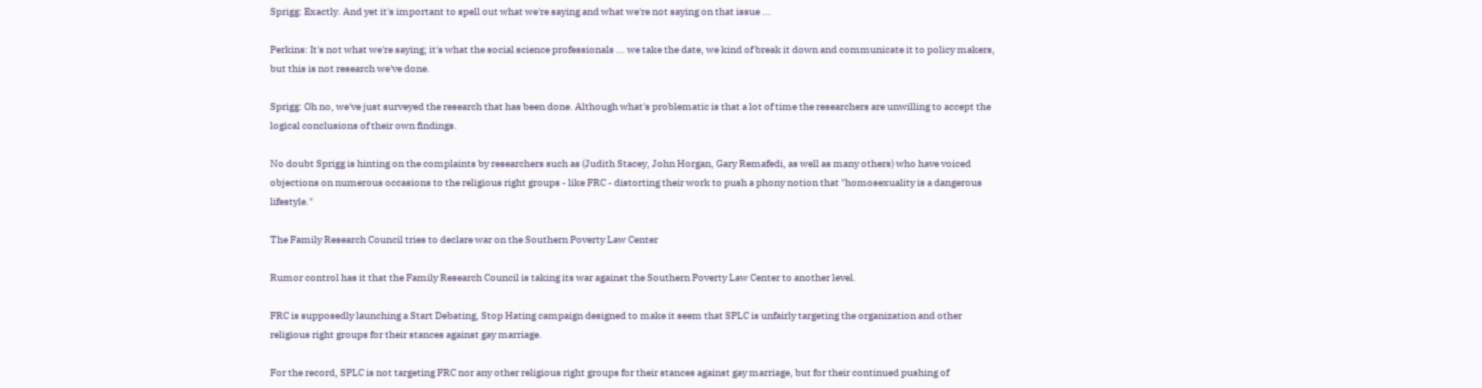Sprigg: Exactly. And yet it's important to spell out what we're saying and what we're not saying on that issue ...

Perkins: It's not what we're saying; it's what the social science professionals ... we take the date, we kind of break it down and communicate it to policy makers, but this is not research we've done.

Sprigg: Oh no, we've just surveyed the research that has been done. Although what's problematic is that a lot of time the researchers are unwilling to accept the logical conclusions of their own findings.

No doubt Sprigg is hinting on the complaints by researchers such as (Judith Stacey, John Horgan, Gary Remafedi, as well as many others) who have voiced objections on numerous occasions to the religious right groups - like FRC - distorting their work to push a phony notion that "homosexuality is a dangerous lifestyle."

The Family Research Council tries to declare war on the Southern Poverty Law Center

Rumor control has it that the Family Research Council is taking its war against the Southern Poverty Law Center to another level.

FRC is supposedly launching a Start Debating, Stop Hating campaign designed to make it seem that SPLC is unfairly targeting the organization and other religious right groups for their stances against gay marriage.

For the record, SPLC is not targeting FRC nor any other religious right groups for their stances against gay marriage, but for their continued pushing of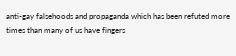anti-gay falsehoods and propaganda which has been refuted more times than many of us have fingers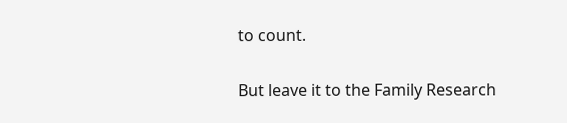to count.

But leave it to the Family Research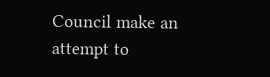Council make an attempt to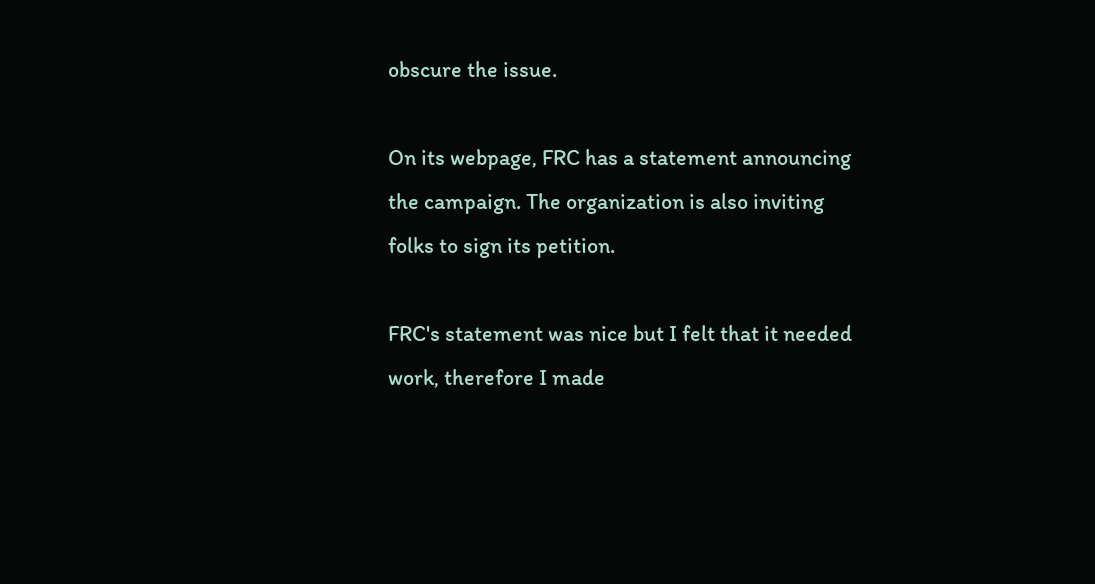obscure the issue.

On its webpage, FRC has a statement announcing the campaign. The organization is also inviting folks to sign its petition.

FRC's statement was nice but I felt that it needed work, therefore I made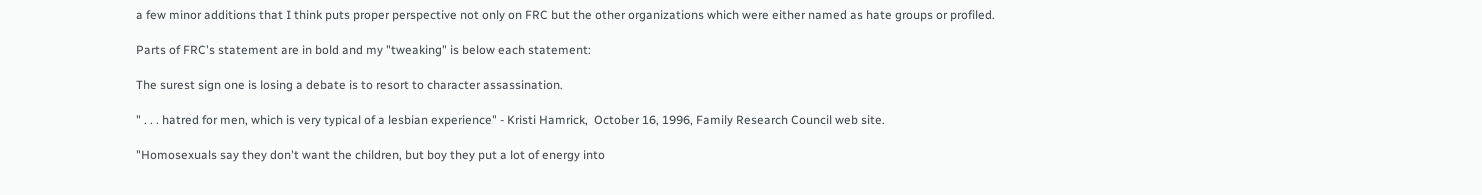a few minor additions that I think puts proper perspective not only on FRC but the other organizations which were either named as hate groups or profiled.

Parts of FRC's statement are in bold and my "tweaking" is below each statement:

The surest sign one is losing a debate is to resort to character assassination.

" . . . hatred for men, which is very typical of a lesbian experience" - Kristi Hamrick,  October 16, 1996, Family Research Council web site.

"Homosexuals say they don't want the children, but boy they put a lot of energy into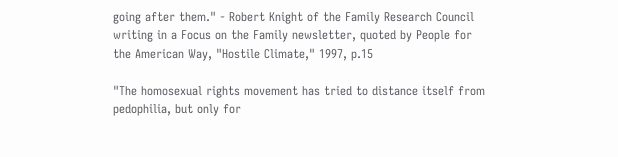going after them." - Robert Knight of the Family Research Council writing in a Focus on the Family newsletter, quoted by People for the American Way, "Hostile Climate," 1997, p.15

"The homosexual rights movement has tried to distance itself from pedophilia, but only for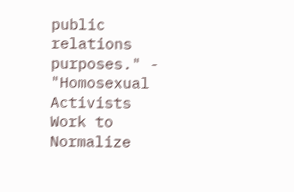public relations purposes." - "Homosexual Activists Work to Normalize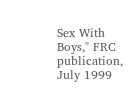Sex With Boys," FRC publication, July 1999